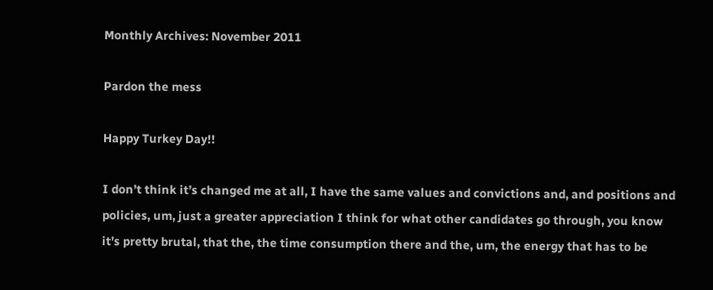Monthly Archives: November 2011

Pardon the mess

Happy Turkey Day!!

I don’t think it’s changed me at all, I have the same values and convictions and, and positions and policies, um, just a greater appreciation I think for what other candidates go through, you know it’s pretty brutal, that the, the time consumption there and the, um, the energy that has to be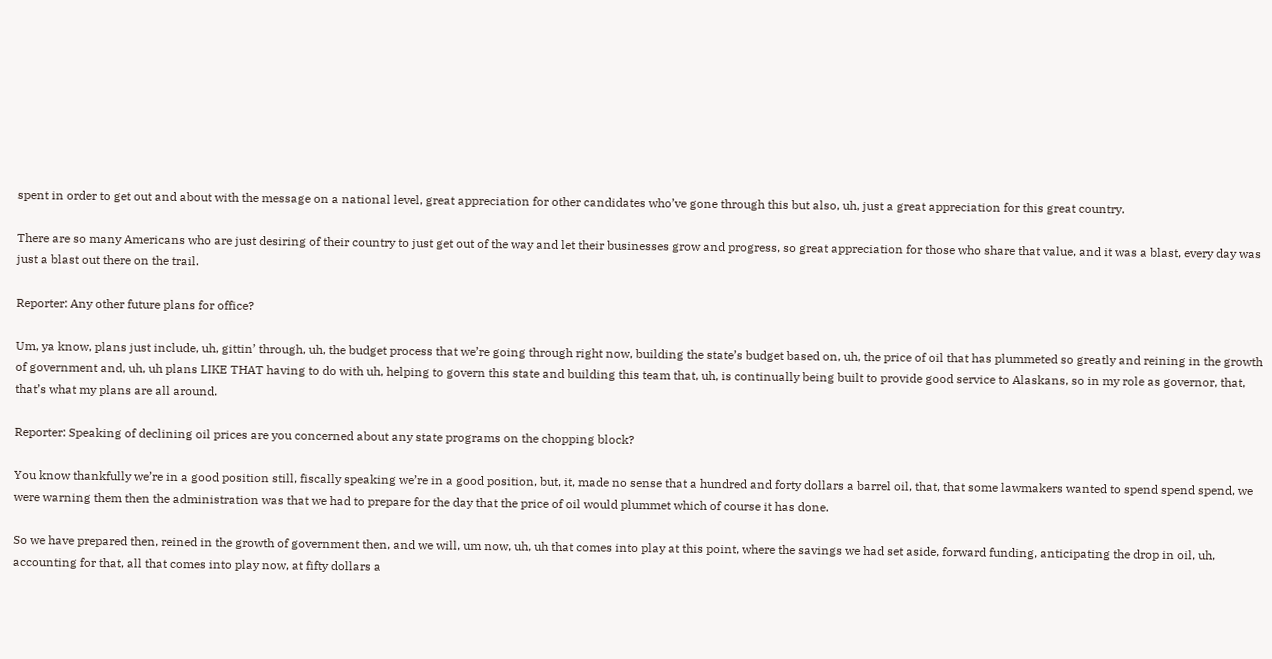spent in order to get out and about with the message on a national level, great appreciation for other candidates who’ve gone through this but also, uh, just a great appreciation for this great country.

There are so many Americans who are just desiring of their country to just get out of the way and let their businesses grow and progress, so great appreciation for those who share that value, and it was a blast, every day was just a blast out there on the trail.

Reporter: Any other future plans for office?

Um, ya know, plans just include, uh, gittin’ through, uh, the budget process that we’re going through right now, building the state’s budget based on, uh, the price of oil that has plummeted so greatly and reining in the growth of government and, uh, uh plans LIKE THAT having to do with uh, helping to govern this state and building this team that, uh, is continually being built to provide good service to Alaskans, so in my role as governor, that, that’s what my plans are all around.

Reporter: Speaking of declining oil prices are you concerned about any state programs on the chopping block?

You know thankfully we’re in a good position still, fiscally speaking we’re in a good position, but, it, made no sense that a hundred and forty dollars a barrel oil, that, that some lawmakers wanted to spend spend spend, we were warning them then the administration was that we had to prepare for the day that the price of oil would plummet which of course it has done.

So we have prepared then, reined in the growth of government then, and we will, um now, uh, uh that comes into play at this point, where the savings we had set aside, forward funding, anticipating the drop in oil, uh, accounting for that, all that comes into play now, at fifty dollars a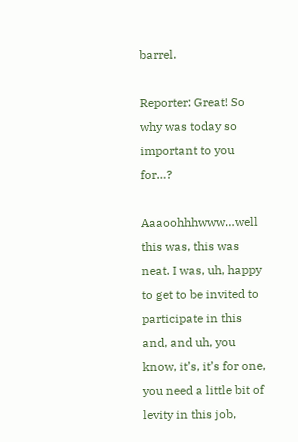barrel.

Reporter: Great! So why was today so important to you for…?

Aaaoohhhwww…well this was, this was neat. I was, uh, happy to get to be invited to participate in this and, and uh, you know, it’s, it’s for one, you need a little bit of levity in this job,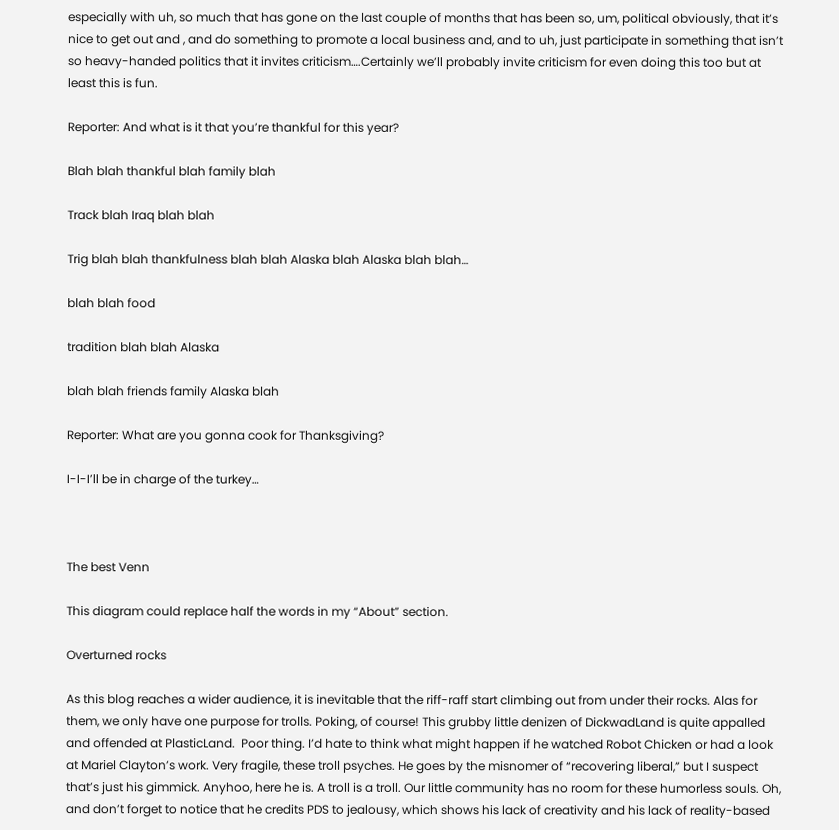especially with uh, so much that has gone on the last couple of months that has been so, um, political obviously, that it’s nice to get out and , and do something to promote a local business and, and to uh, just participate in something that isn’t so heavy-handed politics that it invites criticism….Certainly we’ll probably invite criticism for even doing this too but at least this is fun.

Reporter: And what is it that you’re thankful for this year?

Blah blah thankful blah family blah

Track blah Iraq blah blah

Trig blah blah thankfulness blah blah Alaska blah Alaska blah blah…

blah blah food

tradition blah blah Alaska

blah blah friends family Alaska blah

Reporter: What are you gonna cook for Thanksgiving?

I-I-I’ll be in charge of the turkey…



The best Venn

This diagram could replace half the words in my “About” section.

Overturned rocks

As this blog reaches a wider audience, it is inevitable that the riff-raff start climbing out from under their rocks. Alas for them, we only have one purpose for trolls. Poking, of course! This grubby little denizen of DickwadLand is quite appalled and offended at PlasticLand.  Poor thing. I’d hate to think what might happen if he watched Robot Chicken or had a look at Mariel Clayton’s work. Very fragile, these troll psyches. He goes by the misnomer of “recovering liberal,” but I suspect that’s just his gimmick. Anyhoo, here he is. A troll is a troll. Our little community has no room for these humorless souls. Oh, and don’t forget to notice that he credits PDS to jealousy, which shows his lack of creativity and his lack of reality-based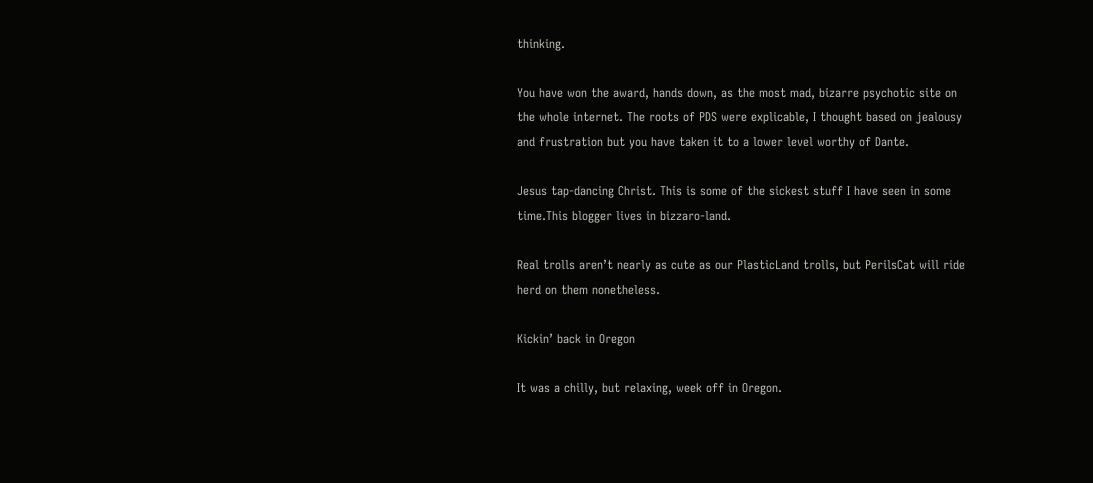thinking.

You have won the award, hands down, as the most mad, bizarre psychotic site on the whole internet. The roots of PDS were explicable, I thought based on jealousy and frustration but you have taken it to a lower level worthy of Dante.

Jesus tap-dancing Christ. This is some of the sickest stuff I have seen in some time.This blogger lives in bizzaro-land.

Real trolls aren’t nearly as cute as our PlasticLand trolls, but PerilsCat will ride herd on them nonetheless.

Kickin’ back in Oregon

It was a chilly, but relaxing, week off in Oregon.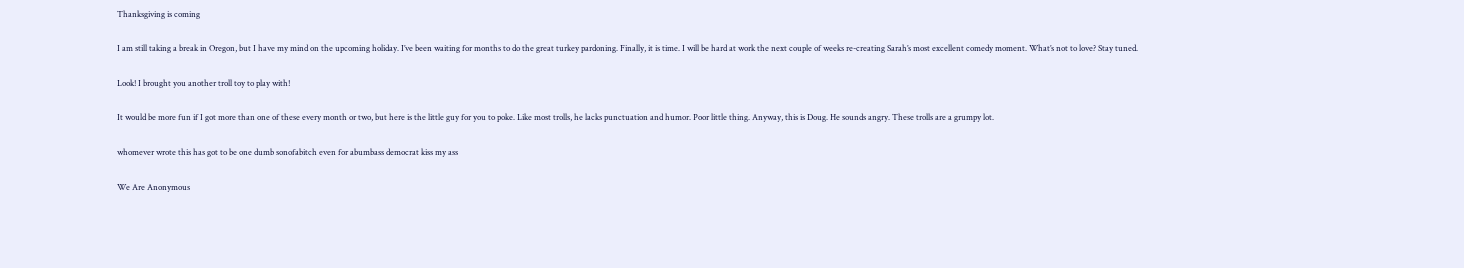Thanksgiving is coming

I am still taking a break in Oregon, but I have my mind on the upcoming holiday. I’ve been waiting for months to do the great turkey pardoning. Finally, it is time. I will be hard at work the next couple of weeks re-creating Sarah’s most excellent comedy moment. What’s not to love? Stay tuned.

Look! I brought you another troll toy to play with!

It would be more fun if I got more than one of these every month or two, but here is the little guy for you to poke. Like most trolls, he lacks punctuation and humor. Poor little thing. Anyway, this is Doug. He sounds angry. These trolls are a grumpy lot.

whomever wrote this has got to be one dumb sonofabitch even for abumbass democrat kiss my ass

We Are Anonymous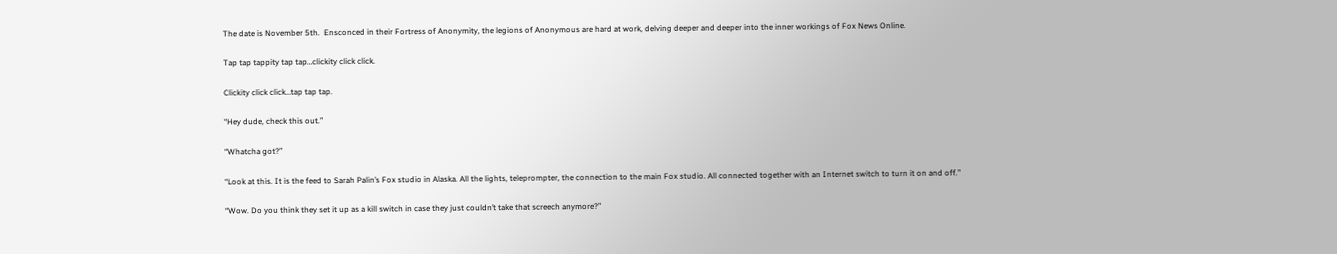The date is November 5th.  Ensconced in their Fortress of Anonymity, the legions of Anonymous are hard at work, delving deeper and deeper into the inner workings of Fox News Online.

Tap tap tappity tap tap…clickity click click.

Clickity click click…tap tap tap.

“Hey dude, check this out.”

“Whatcha got?”

“Look at this. It is the feed to Sarah Palin’s Fox studio in Alaska. All the lights, teleprompter, the connection to the main Fox studio. All connected together with an Internet switch to turn it on and off.”

“Wow. Do you think they set it up as a kill switch in case they just couldn’t take that screech anymore?”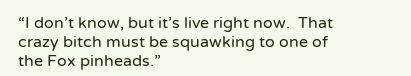“I don’t know, but it’s live right now.  That crazy bitch must be squawking to one of the Fox pinheads.”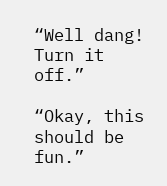“Well dang! Turn it off.”

“Okay, this should be fun.”